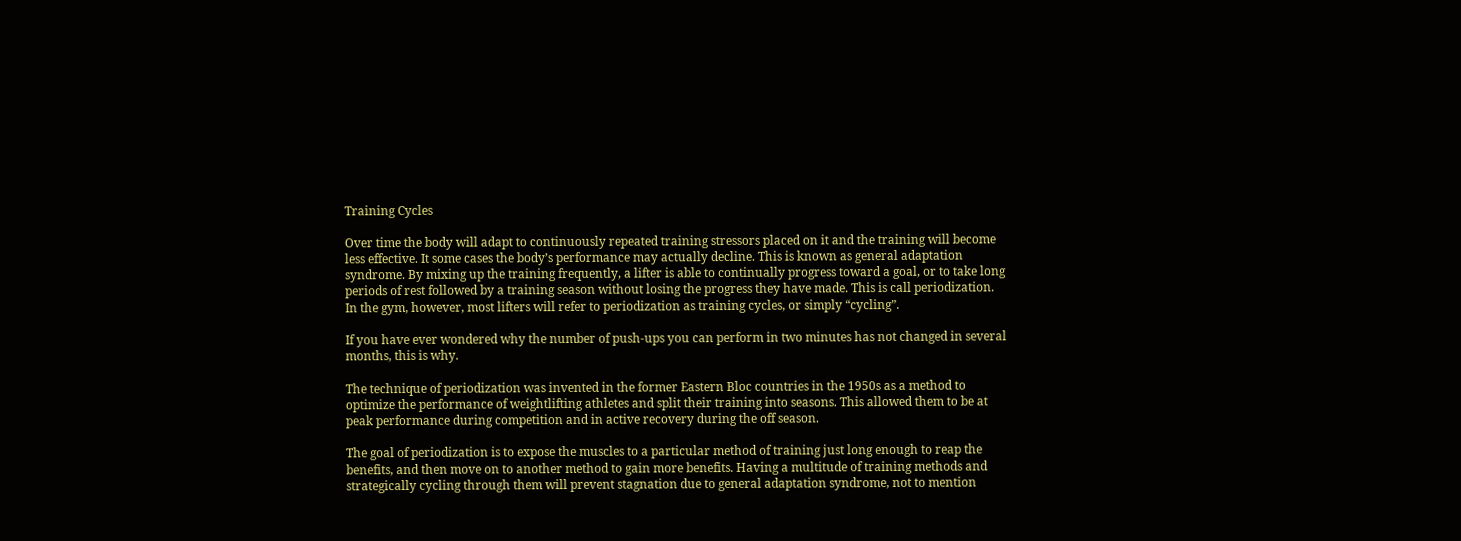Training Cycles

Over time the body will adapt to continuously repeated training stressors placed on it and the training will become less effective. It some cases the body’s performance may actually decline. This is known as general adaptation syndrome. By mixing up the training frequently, a lifter is able to continually progress toward a goal, or to take long periods of rest followed by a training season without losing the progress they have made. This is call periodization. In the gym, however, most lifters will refer to periodization as training cycles, or simply “cycling”.

If you have ever wondered why the number of push-ups you can perform in two minutes has not changed in several months, this is why.

The technique of periodization was invented in the former Eastern Bloc countries in the 1950s as a method to optimize the performance of weightlifting athletes and split their training into seasons. This allowed them to be at peak performance during competition and in active recovery during the off season.

The goal of periodization is to expose the muscles to a particular method of training just long enough to reap the benefits, and then move on to another method to gain more benefits. Having a multitude of training methods and strategically cycling through them will prevent stagnation due to general adaptation syndrome, not to mention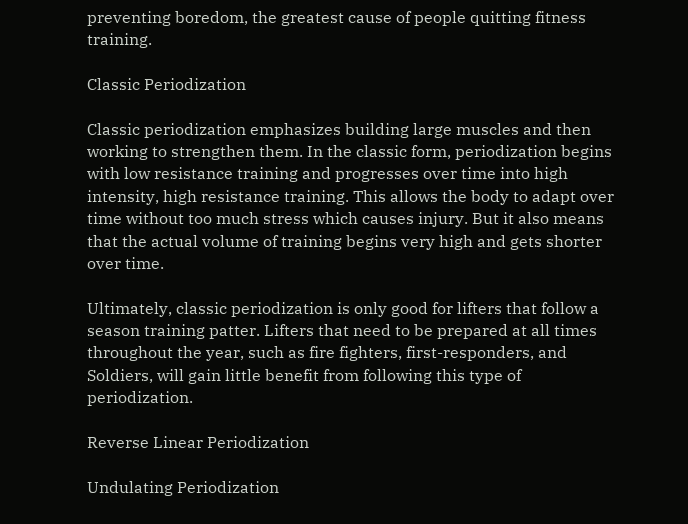preventing boredom, the greatest cause of people quitting fitness training.

Classic Periodization

Classic periodization emphasizes building large muscles and then working to strengthen them. In the classic form, periodization begins with low resistance training and progresses over time into high intensity, high resistance training. This allows the body to adapt over time without too much stress which causes injury. But it also means that the actual volume of training begins very high and gets shorter over time.

Ultimately, classic periodization is only good for lifters that follow a season training patter. Lifters that need to be prepared at all times throughout the year, such as fire fighters, first-responders, and Soldiers, will gain little benefit from following this type of periodization.

Reverse Linear Periodization

Undulating Periodization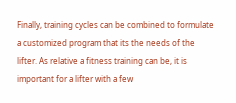Finally, training cycles can be combined to formulate a customized program that its the needs of the lifter. As relative a fitness training can be, it is important for a lifter with a few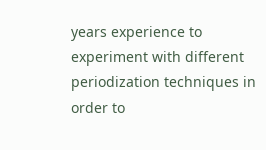years experience to experiment with different periodization techniques in order to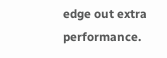edge out extra performance.